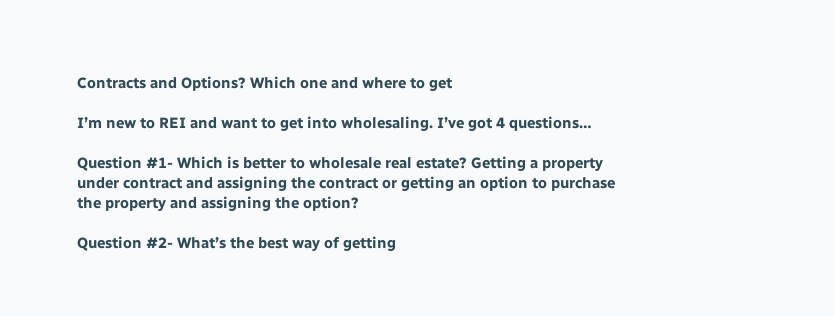Contracts and Options? Which one and where to get

I’m new to REI and want to get into wholesaling. I’ve got 4 questions…

Question #1- Which is better to wholesale real estate? Getting a property under contract and assigning the contract or getting an option to purchase the property and assigning the option?

Question #2- What’s the best way of getting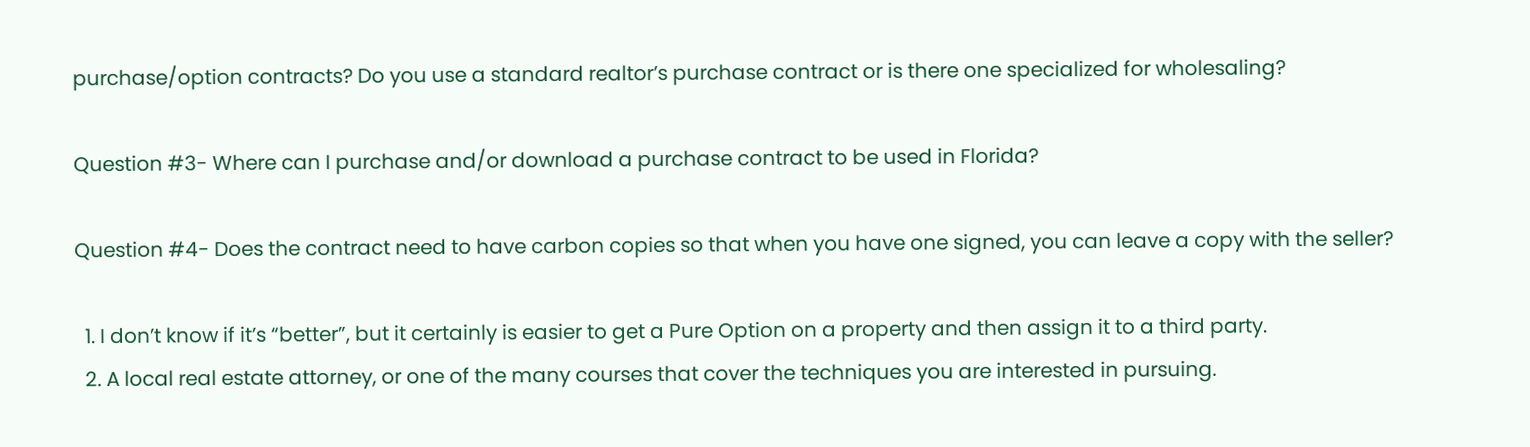purchase/option contracts? Do you use a standard realtor’s purchase contract or is there one specialized for wholesaling?

Question #3- Where can I purchase and/or download a purchase contract to be used in Florida?

Question #4- Does the contract need to have carbon copies so that when you have one signed, you can leave a copy with the seller?

  1. I don’t know if it’s “better”, but it certainly is easier to get a Pure Option on a property and then assign it to a third party.
  2. A local real estate attorney, or one of the many courses that cover the techniques you are interested in pursuing.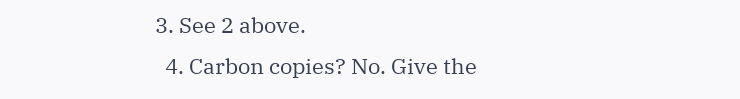3. See 2 above.
  4. Carbon copies? No. Give the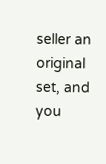seller an original set, and you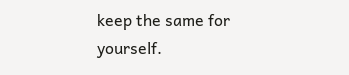keep the same for yourself.